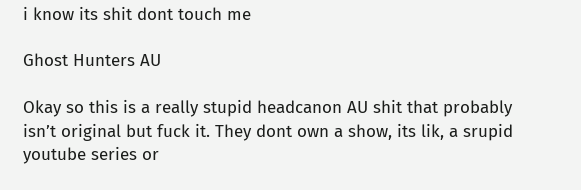i know its shit dont touch me

Ghost Hunters AU

Okay so this is a really stupid headcanon AU shit that probably isn’t original but fuck it. They dont own a show, its lik, a srupid youtube series or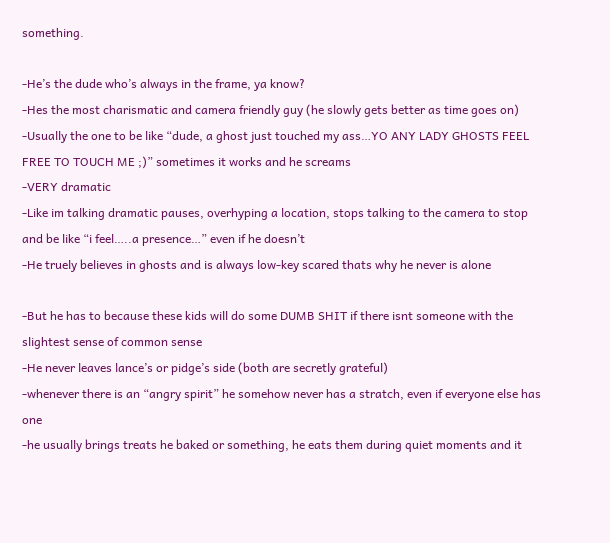something.

-He’s the dude who’s always in the frame, ya know?
-Hes the most charismatic and camera friendly guy (he slowly gets better as time goes on)
-Usually the one to be like “dude, a ghost just touched my ass…YO ANY LADY GHOSTS FEEL FREE TO TOUCH ME ;)” sometimes it works and he screams
-VERY dramatic
-Like im talking dramatic pauses, overhyping a location, stops talking to the camera to stop and be like “i feel…..a presence…” even if he doesn’t
-He truely believes in ghosts and is always low-key scared thats why he never is alone

-But he has to because these kids will do some DUMB SHIT if there isnt someone with the slightest sense of common sense
-He never leaves lance’s or pidge’s side (both are secretly grateful)
-whenever there is an “angry spirit” he somehow never has a stratch, even if everyone else has one
-he usually brings treats he baked or something, he eats them during quiet moments and it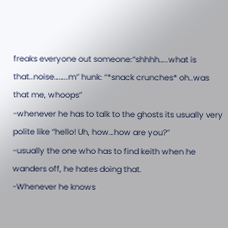freaks everyone out someone:“shhhh…..what is that..noise……..m” hunk: “*snack crunches* oh..was that me, whoops”
-whenever he has to talk to the ghosts its usually very polite like “hello! Uh, how…how are you?”
-usually the one who has to find keith when he wanders off, he hates doing that.
-Whenever he knows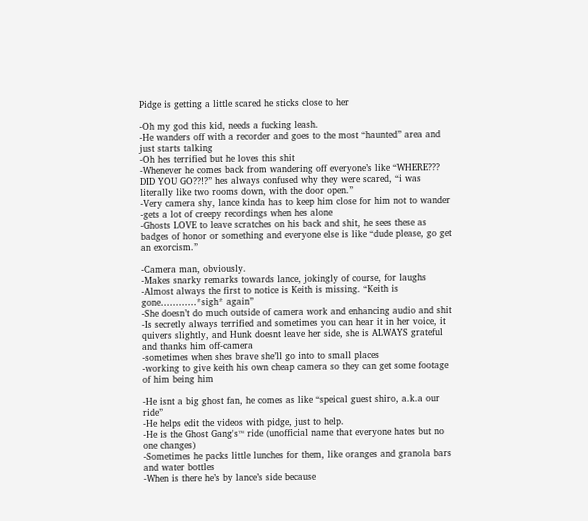Pidge is getting a little scared he sticks close to her

-Oh my god this kid, needs a fucking leash.
-He wanders off with a recorder and goes to the most “haunted” area and just starts talking
-Oh hes terrified but he loves this shit
-Whenever he comes back from wandering off everyone’s like “WHERE??? DID YOU GO??!?” hes always confused why they were scared, “i was literally like two rooms down, with the door open.”
-Very camera shy, lance kinda has to keep him close for him not to wander
-gets a lot of creepy recordings when hes alone
-Ghosts LOVE to leave scratches on his back and shit, he sees these as badges of honor or something and everyone else is like “dude please, go get an exorcism.”

-Camera man, obviously.
-Makes snarky remarks towards lance, jokingly of course, for laughs
-Almost always the first to notice is Keith is missing. “Keith is gone…………*sigh* again”
-She doesn’t do much outside of camera work and enhancing audio and shit
-Is secretly always terrified and sometimes you can hear it in her voice, it quivers slightly, and Hunk doesnt leave her side, she is ALWAYS grateful and thanks him off-camera
-sometimes when shes brave she’ll go into to small places
-working to give keith his own cheap camera so they can get some footage of him being him

-He isnt a big ghost fan, he comes as like “speical guest shiro, a.k.a our ride”
-He helps edit the videos with pidge, just to help.
-He is the Ghost Gang's™ ride (unofficial name that everyone hates but no one changes)
-Sometimes he packs little lunches for them, like oranges and granola bars and water bottles
-When is there he’s by lance’s side because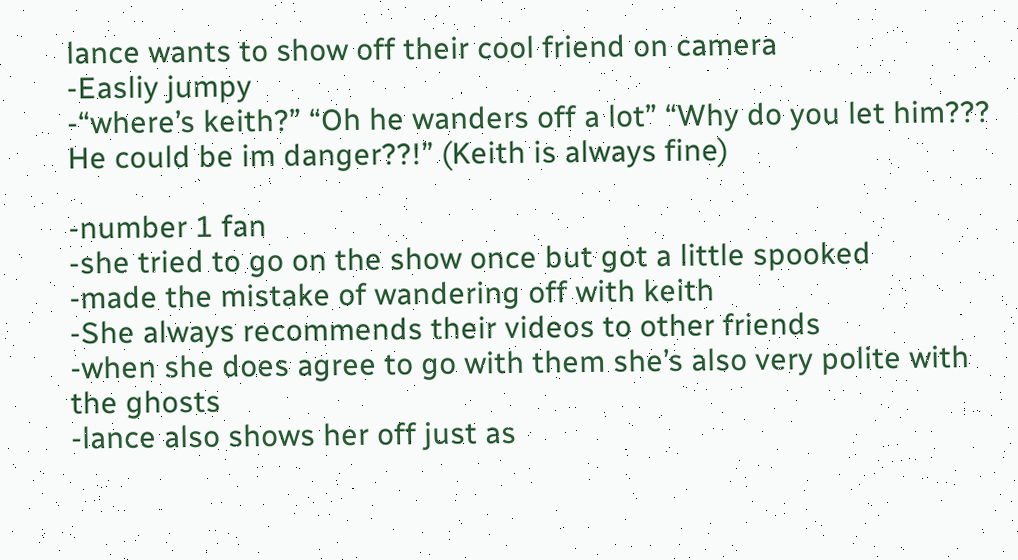lance wants to show off their cool friend on camera
-Easliy jumpy
-“where’s keith?” “Oh he wanders off a lot” “Why do you let him??? He could be im danger??!” (Keith is always fine)

-number 1 fan
-she tried to go on the show once but got a little spooked
-made the mistake of wandering off with keith
-She always recommends their videos to other friends
-when she does agree to go with them she’s also very polite with the ghosts
-lance also shows her off just as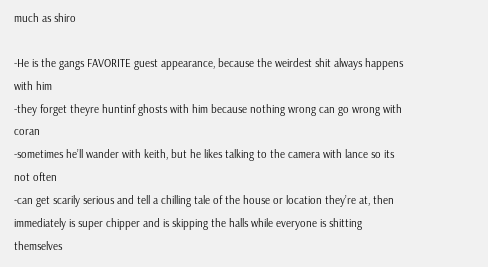much as shiro

-He is the gangs FAVORITE guest appearance, because the weirdest shit always happens with him
-they forget theyre huntinf ghosts with him because nothing wrong can go wrong with coran
-sometimes he’ll wander with keith, but he likes talking to the camera with lance so its not often
-can get scarily serious and tell a chilling tale of the house or location they’re at, then immediately is super chipper and is skipping the halls while everyone is shitting themselves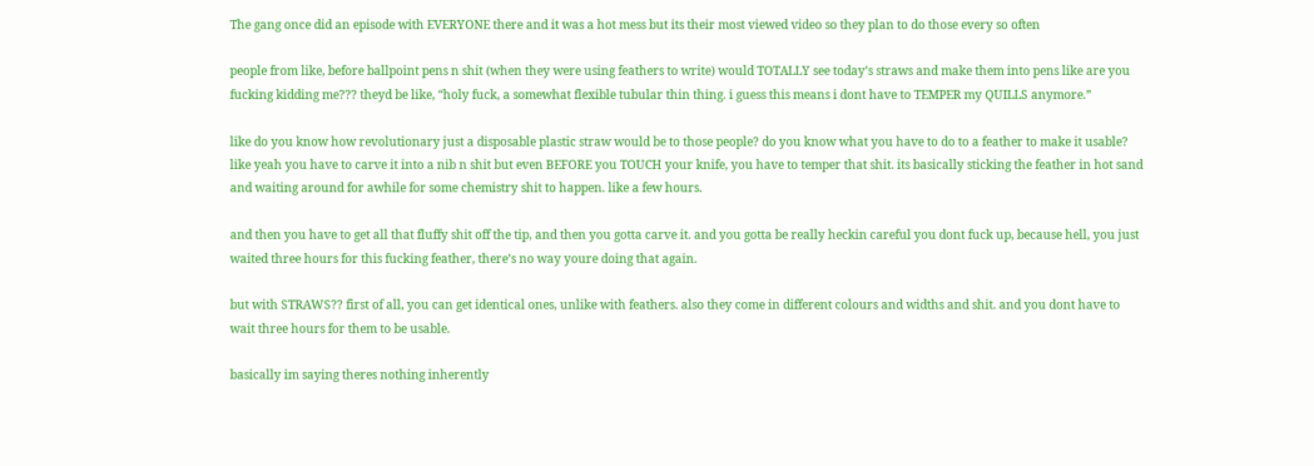The gang once did an episode with EVERYONE there and it was a hot mess but its their most viewed video so they plan to do those every so often

people from like, before ballpoint pens n shit (when they were using feathers to write) would TOTALLY see today’s straws and make them into pens like are you fucking kidding me??? theyd be like, “holy fuck, a somewhat flexible tubular thin thing. i guess this means i dont have to TEMPER my QUILLS anymore.”

like do you know how revolutionary just a disposable plastic straw would be to those people? do you know what you have to do to a feather to make it usable? like yeah you have to carve it into a nib n shit but even BEFORE you TOUCH your knife, you have to temper that shit. its basically sticking the feather in hot sand and waiting around for awhile for some chemistry shit to happen. like a few hours.

and then you have to get all that fluffy shit off the tip, and then you gotta carve it. and you gotta be really heckin careful you dont fuck up, because hell, you just waited three hours for this fucking feather, there’s no way youre doing that again.

but with STRAWS?? first of all, you can get identical ones, unlike with feathers. also they come in different colours and widths and shit. and you dont have to wait three hours for them to be usable.

basically im saying theres nothing inherently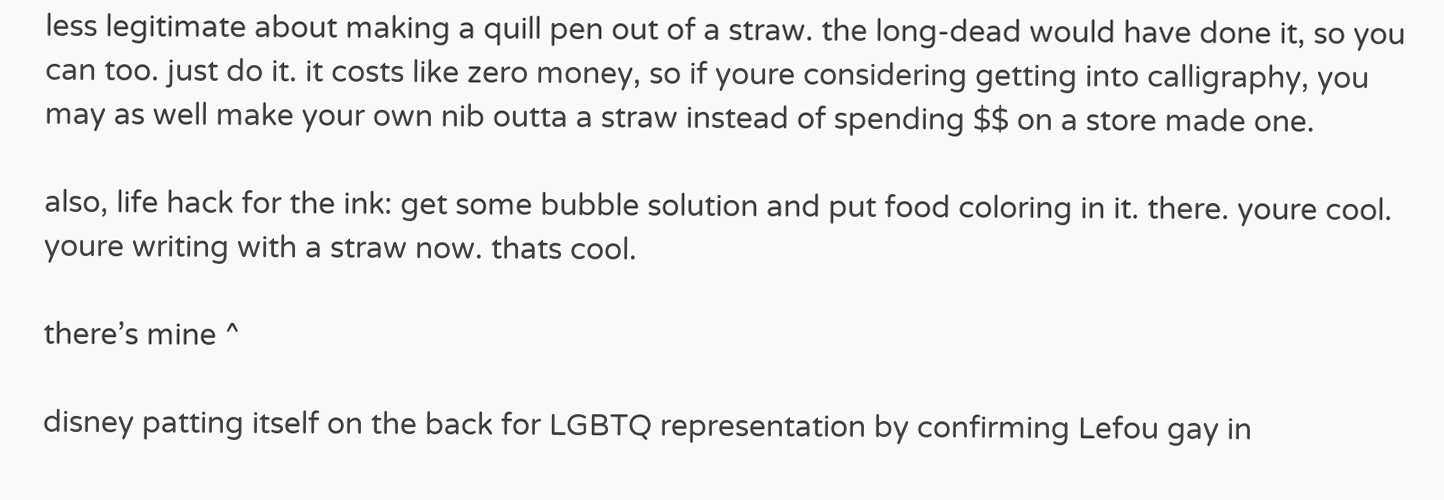less legitimate about making a quill pen out of a straw. the long-dead would have done it, so you can too. just do it. it costs like zero money, so if youre considering getting into calligraphy, you may as well make your own nib outta a straw instead of spending $$ on a store made one.

also, life hack for the ink: get some bubble solution and put food coloring in it. there. youre cool. youre writing with a straw now. thats cool.

there’s mine ^

disney patting itself on the back for LGBTQ representation by confirming Lefou gay in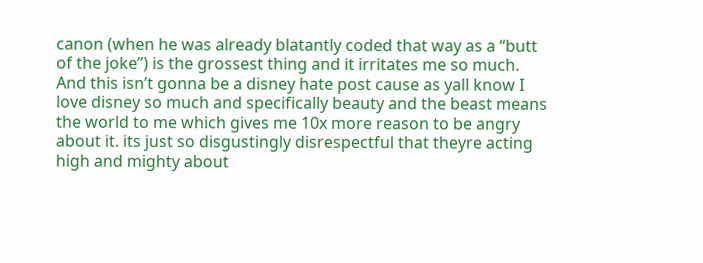canon (when he was already blatantly coded that way as a “butt of the joke”) is the grossest thing and it irritates me so much. And this isn’t gonna be a disney hate post cause as yall know I love disney so much and specifically beauty and the beast means the world to me which gives me 10x more reason to be angry about it. its just so disgustingly disrespectful that theyre acting high and mighty about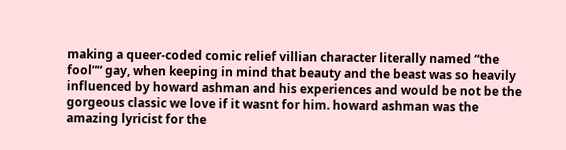making a queer-coded comic relief villian character literally named “the fool”“ gay, when keeping in mind that beauty and the beast was so heavily influenced by howard ashman and his experiences and would be not be the gorgeous classic we love if it wasnt for him. howard ashman was the amazing lyricist for the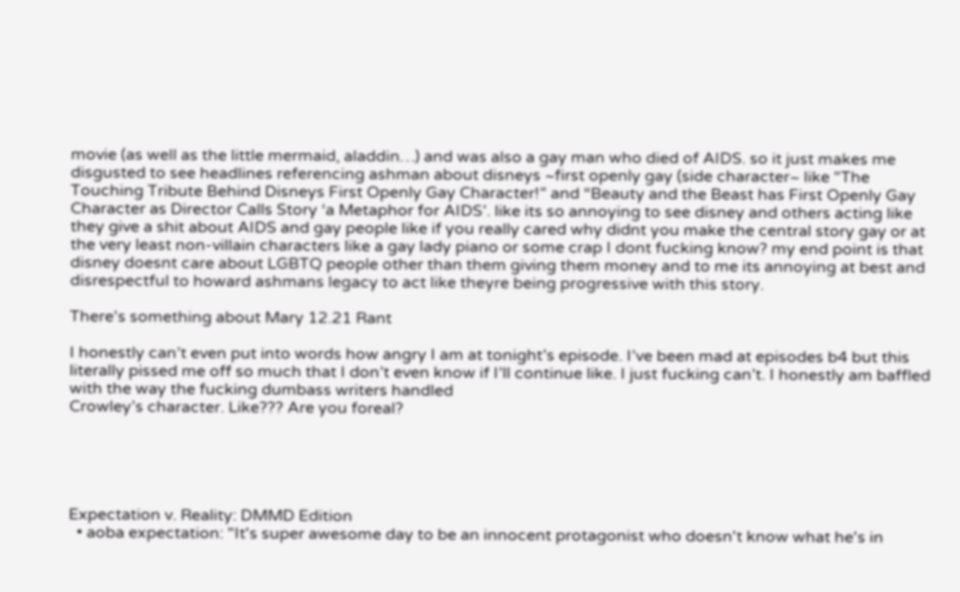movie (as well as the little mermaid, aladdin…) and was also a gay man who died of AIDS. so it just makes me disgusted to see headlines referencing ashman about disneys ~first openly gay (side character~ like "The Touching Tribute Behind Disneys First Openly Gay Character!” and “Beauty and the Beast has First Openly Gay Character as Director Calls Story ‘a Metaphor for AIDS’. like its so annoying to see disney and others acting like they give a shit about AIDS and gay people like if you really cared why didnt you make the central story gay or at the very least non-villain characters like a gay lady piano or some crap I dont fucking know? my end point is that disney doesnt care about LGBTQ people other than them giving them money and to me its annoying at best and disrespectful to howard ashmans legacy to act like theyre being progressive with this story.

There's something about Mary 12.21 Rant

I honestly can’t even put into words how angry I am at tonight’s episode. I’ve been mad at episodes b4 but this literally pissed me off so much that I don’t even know if I’ll continue like. I just fucking can’t. I honestly am baffled with the way the fucking dumbass writers handled
Crowley’s character. Like??? Are you foreal?





Expectation v. Reality: DMMD Edition
  • aoba expectation: "It's super awesome day to be an innocent protagonist who doesn't know what he's in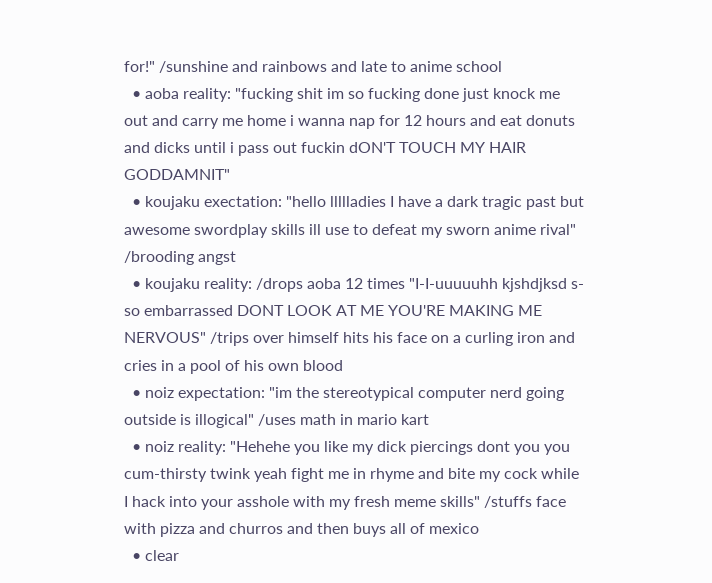for!" /sunshine and rainbows and late to anime school
  • aoba reality: "fucking shit im so fucking done just knock me out and carry me home i wanna nap for 12 hours and eat donuts and dicks until i pass out fuckin dON'T TOUCH MY HAIR GODDAMNIT"
  • koujaku exectation: "hello llllladies I have a dark tragic past but awesome swordplay skills ill use to defeat my sworn anime rival" /brooding angst
  • koujaku reality: /drops aoba 12 times "I-I-uuuuuhh kjshdjksd s-so embarrassed DONT LOOK AT ME YOU'RE MAKING ME NERVOUS" /trips over himself hits his face on a curling iron and cries in a pool of his own blood
  • noiz expectation: "im the stereotypical computer nerd going outside is illogical" /uses math in mario kart
  • noiz reality: "Hehehe you like my dick piercings dont you you cum-thirsty twink yeah fight me in rhyme and bite my cock while I hack into your asshole with my fresh meme skills" /stuffs face with pizza and churros and then buys all of mexico
  • clear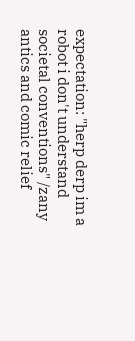expectation: "herp derp im a robot i don't understand societal conventions" /zany antics and comic relief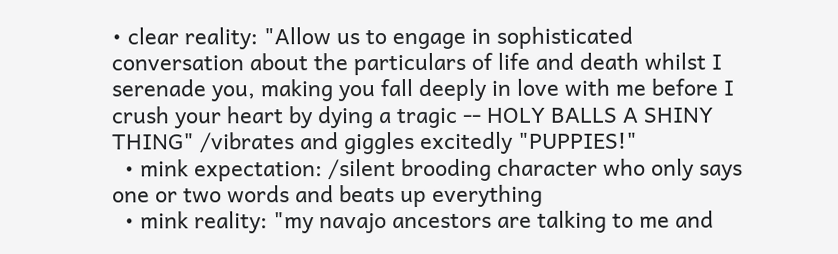• clear reality: "Allow us to engage in sophisticated conversation about the particulars of life and death whilst I serenade you, making you fall deeply in love with me before I crush your heart by dying a tragic -- HOLY BALLS A SHINY THING" /vibrates and giggles excitedly "PUPPIES!"
  • mink expectation: /silent brooding character who only says one or two words and beats up everything
  • mink reality: "my navajo ancestors are talking to me and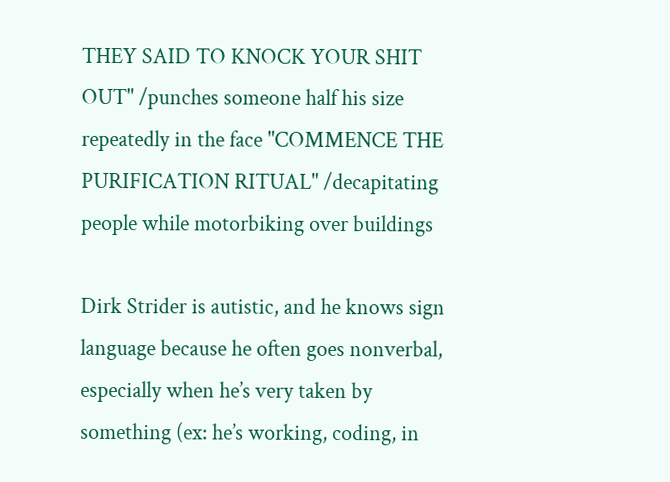THEY SAID TO KNOCK YOUR SHIT OUT" /punches someone half his size repeatedly in the face "COMMENCE THE PURIFICATION RITUAL" /decapitating people while motorbiking over buildings

Dirk Strider is autistic, and he knows sign language because he often goes nonverbal, especially when he’s very taken by something (ex: he’s working, coding, in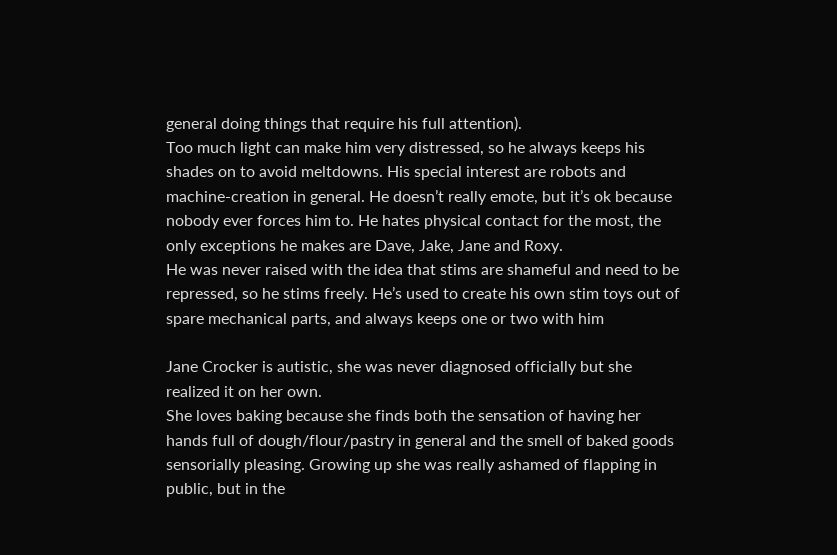general doing things that require his full attention).
Too much light can make him very distressed, so he always keeps his shades on to avoid meltdowns. His special interest are robots and machine-creation in general. He doesn’t really emote, but it’s ok because nobody ever forces him to. He hates physical contact for the most, the only exceptions he makes are Dave, Jake, Jane and Roxy.
He was never raised with the idea that stims are shameful and need to be repressed, so he stims freely. He’s used to create his own stim toys out of spare mechanical parts, and always keeps one or two with him

Jane Crocker is autistic, she was never diagnosed officially but she realized it on her own.
She loves baking because she finds both the sensation of having her hands full of dough/flour/pastry in general and the smell of baked goods sensorially pleasing. Growing up she was really ashamed of flapping in public, but in the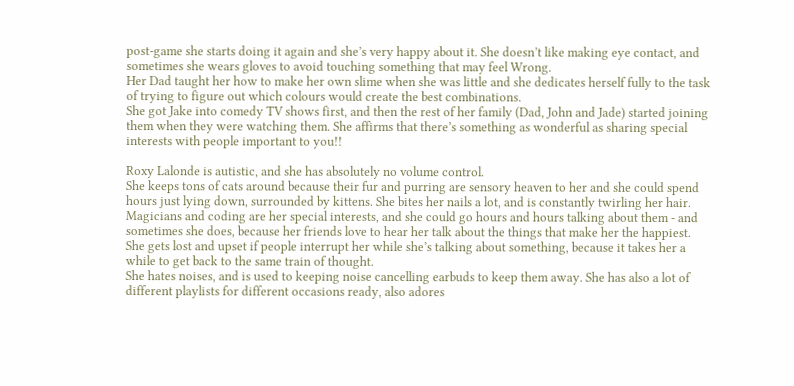post-game she starts doing it again and she’s very happy about it. She doesn’t like making eye contact, and sometimes she wears gloves to avoid touching something that may feel Wrong.
Her Dad taught her how to make her own slime when she was little and she dedicates herself fully to the task of trying to figure out which colours would create the best combinations.
She got Jake into comedy TV shows first, and then the rest of her family (Dad, John and Jade) started joining them when they were watching them. She affirms that there’s something as wonderful as sharing special interests with people important to you!!

Roxy Lalonde is autistic, and she has absolutely no volume control.
She keeps tons of cats around because their fur and purring are sensory heaven to her and she could spend hours just lying down, surrounded by kittens. She bites her nails a lot, and is constantly twirling her hair.
Magicians and coding are her special interests, and she could go hours and hours talking about them - and sometimes she does, because her friends love to hear her talk about the things that make her the happiest. She gets lost and upset if people interrupt her while she’s talking about something, because it takes her a while to get back to the same train of thought.
She hates noises, and is used to keeping noise cancelling earbuds to keep them away. She has also a lot of different playlists for different occasions ready, also adores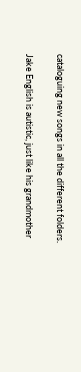cataloguing new songs in all the different folders.

Jake English is autistic, just like his grandmother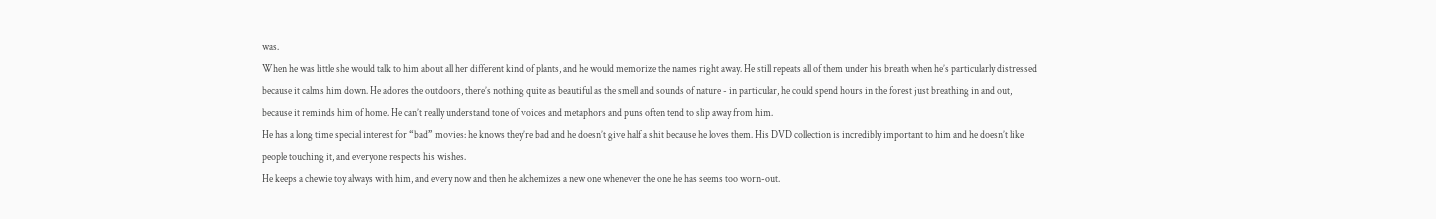was.
When he was little she would talk to him about all her different kind of plants, and he would memorize the names right away. He still repeats all of them under his breath when he’s particularly distressed because it calms him down. He adores the outdoors, there’s nothing quite as beautiful as the smell and sounds of nature - in particular, he could spend hours in the forest just breathing in and out, because it reminds him of home. He can’t really understand tone of voices and metaphors and puns often tend to slip away from him.
He has a long time special interest for “bad” movies: he knows they’re bad and he doesn’t give half a shit because he loves them. His DVD collection is incredibly important to him and he doesn’t like people touching it, and everyone respects his wishes.
He keeps a chewie toy always with him, and every now and then he alchemizes a new one whenever the one he has seems too worn-out.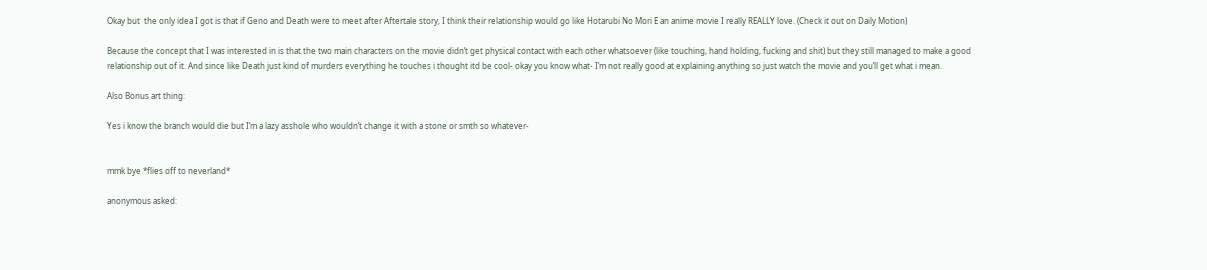Okay but  the only idea I got is that if Geno and Death were to meet after Aftertale story, I think their relationship would go like Hotarubi No Mori E an anime movie I really REALLY love. (Check it out on Daily Motion)

Because the concept that I was interested in is that the two main characters on the movie didn’t get physical contact with each other whatsoever (like touching, hand holding, fucking and shit) but they still managed to make a good relationship out of it. And since like Death just kind of murders everything he touches i thought itd be cool- okay you know what- I’m not really good at explaining anything so just watch the movie and you’ll get what i mean.

Also Bonus art thing:

Yes i know the branch would die but I’m a lazy asshole who wouldn’t change it with a stone or smth so whatever-


mmk bye *flies off to neverland*

anonymous asked: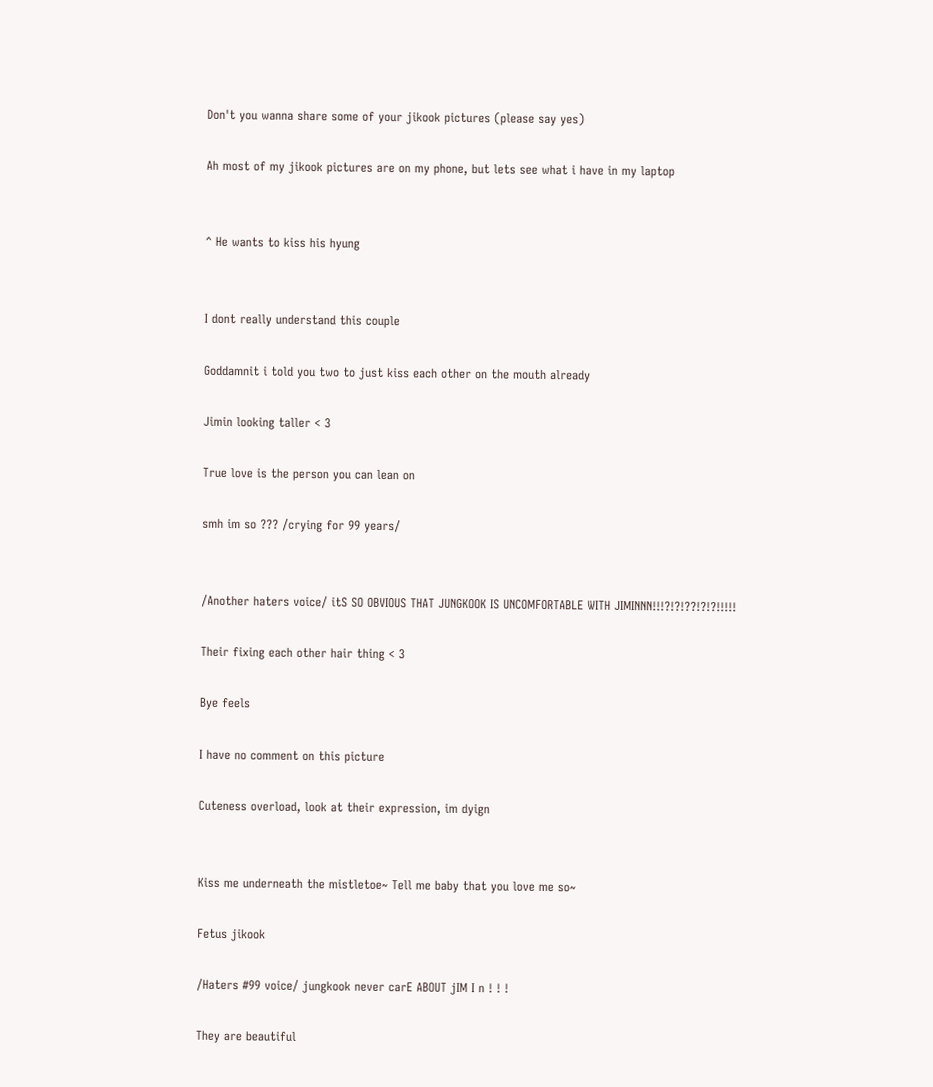Don't you wanna share some of your jikook pictures (please say yes)

Ah most of my jikook pictures are on my phone, but lets see what i have in my laptop


^ He wants to kiss his hyung


I dont really understand this couple

Goddamnit i told you two to just kiss each other on the mouth already

Jimin looking taller < 3

True love is the person you can lean on

smh im so ??? /crying for 99 years/


/Another haters voice/ itS SO OBVIOUS THAT JUNGKOOK IS UNCOMFORTABLE WITH JIMINNN!!!?!?!??!?!?!!!!!

Their fixing each other hair thing < 3

Bye feels

I have no comment on this picture

Cuteness overload, look at their expression, im dyign


Kiss me underneath the mistletoe~ Tell me baby that you love me so~

Fetus jikook

/Haters #99 voice/ jungkook never carE ABOUT jIM I n ! ! !

They are beautiful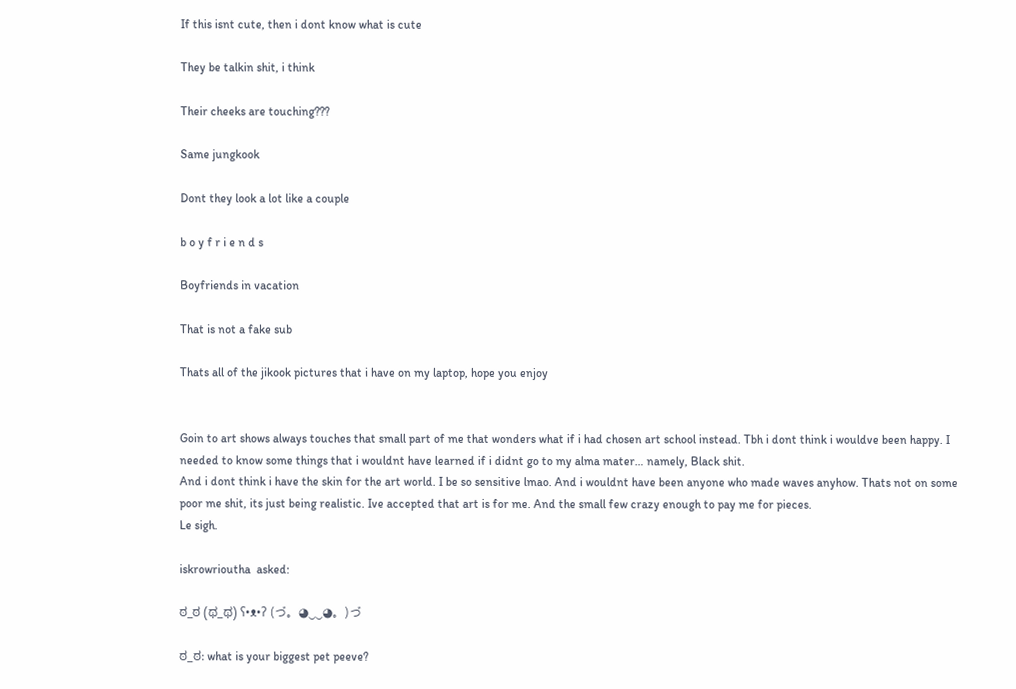If this isnt cute, then i dont know what is cute

They be talkin shit, i think

Their cheeks are touching???

Same jungkook

Dont they look a lot like a couple

b o y f r i e n d s

Boyfriends in vacation

That is not a fake sub

Thats all of the jikook pictures that i have on my laptop, hope you enjoy


Goin to art shows always touches that small part of me that wonders what if i had chosen art school instead. Tbh i dont think i wouldve been happy. I needed to know some things that i wouldnt have learned if i didnt go to my alma mater… namely, Black shit.
And i dont think i have the skin for the art world. I be so sensitive lmao. And i wouldnt have been anyone who made waves anyhow. Thats not on some poor me shit, its just being realistic. Ive accepted that art is for me. And the small few crazy enough to pay me for pieces.
Le sigh.

iskrowrioutha  asked:

ಠ_ಠ (ಥ_ಥ) ʕ•ᴥ•ʔ (づ。◕‿‿◕。)づ

ಠ_ಠ: what is your biggest pet peeve?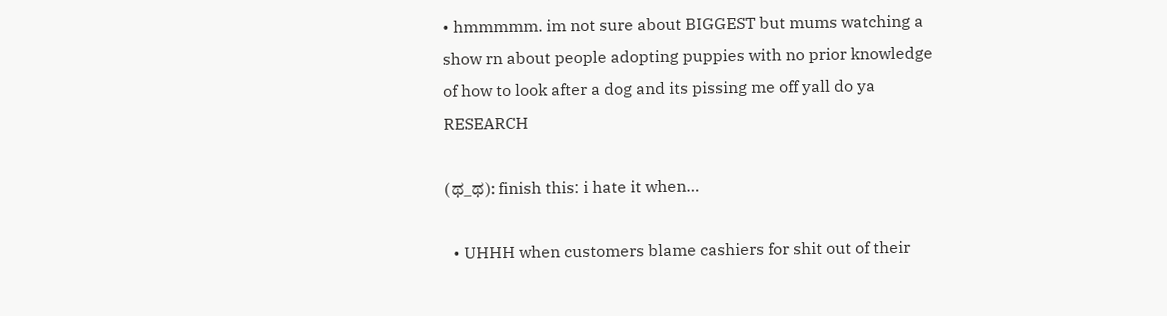• hmmmmm. im not sure about BIGGEST but mums watching a show rn about people adopting puppies with no prior knowledge of how to look after a dog and its pissing me off yall do ya RESEARCH

(ಥ_ಥ): finish this: i hate it when…

  • UHHH when customers blame cashiers for shit out of their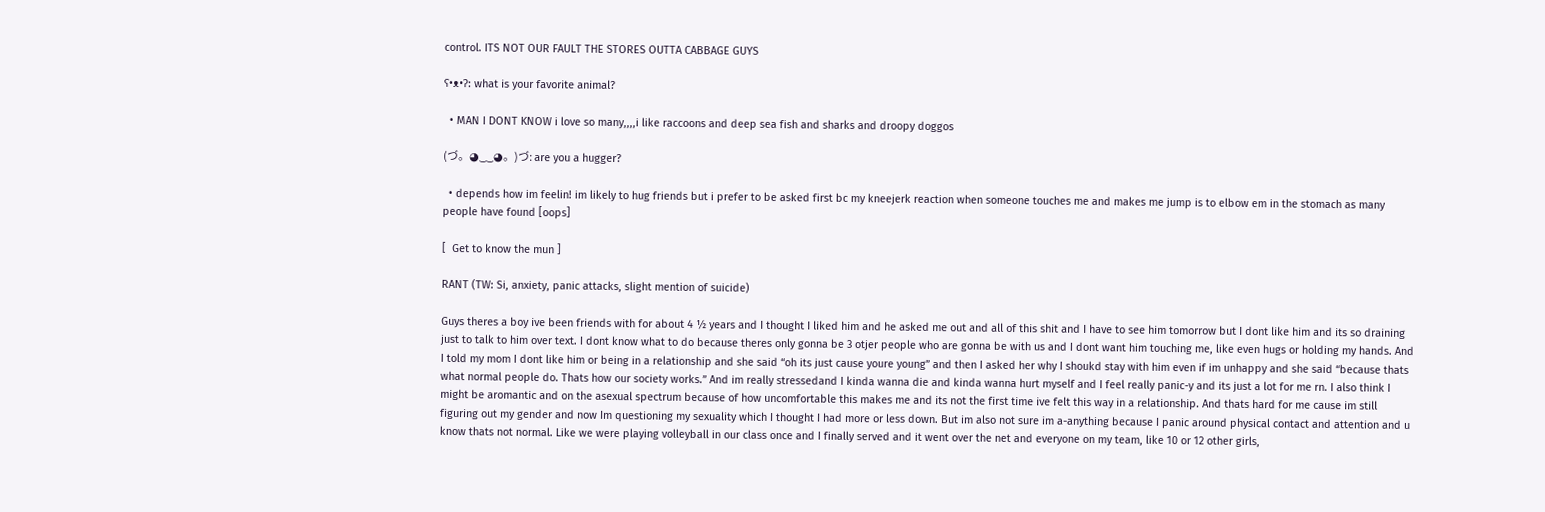control. ITS NOT OUR FAULT THE STORES OUTTA CABBAGE GUYS

ʕ•ᴥ•ʔ: what is your favorite animal?

  • MAN I DONT KNOW i love so many,,,,i like raccoons and deep sea fish and sharks and droopy doggos

(づ。◕‿‿◕。)づ: are you a hugger?

  • depends how im feelin! im likely to hug friends but i prefer to be asked first bc my kneejerk reaction when someone touches me and makes me jump is to elbow em in the stomach as many people have found [oops]

[  Get to know the mun ]

RANT (TW: Si, anxiety, panic attacks, slight mention of suicide)

Guys theres a boy ive been friends with for about 4 ½ years and I thought I liked him and he asked me out and all of this shit and I have to see him tomorrow but I dont like him and its so draining just to talk to him over text. I dont know what to do because theres only gonna be 3 otjer people who are gonna be with us and I dont want him touching me, like even hugs or holding my hands. And I told my mom I dont like him or being in a relationship and she said “oh its just cause youre young” and then I asked her why I shoukd stay with him even if im unhappy and she said “because thats what normal people do. Thats how our society works.” And im really stressedand I kinda wanna die and kinda wanna hurt myself and I feel really panic-y and its just a lot for me rn. I also think I might be aromantic and on the asexual spectrum because of how uncomfortable this makes me and its not the first time ive felt this way in a relationship. And thats hard for me cause im still figuring out my gender and now Im questioning my sexuality which I thought I had more or less down. But im also not sure im a-anything because I panic around physical contact and attention and u know thats not normal. Like we were playing volleyball in our class once and I finally served and it went over the net and everyone on my team, like 10 or 12 other girls,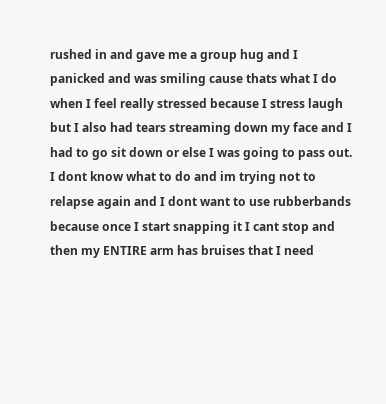rushed in and gave me a group hug and I panicked and was smiling cause thats what I do when I feel really stressed because I stress laugh but I also had tears streaming down my face and I had to go sit down or else I was going to pass out. I dont know what to do and im trying not to relapse again and I dont want to use rubberbands because once I start snapping it I cant stop and then my ENTIRE arm has bruises that I need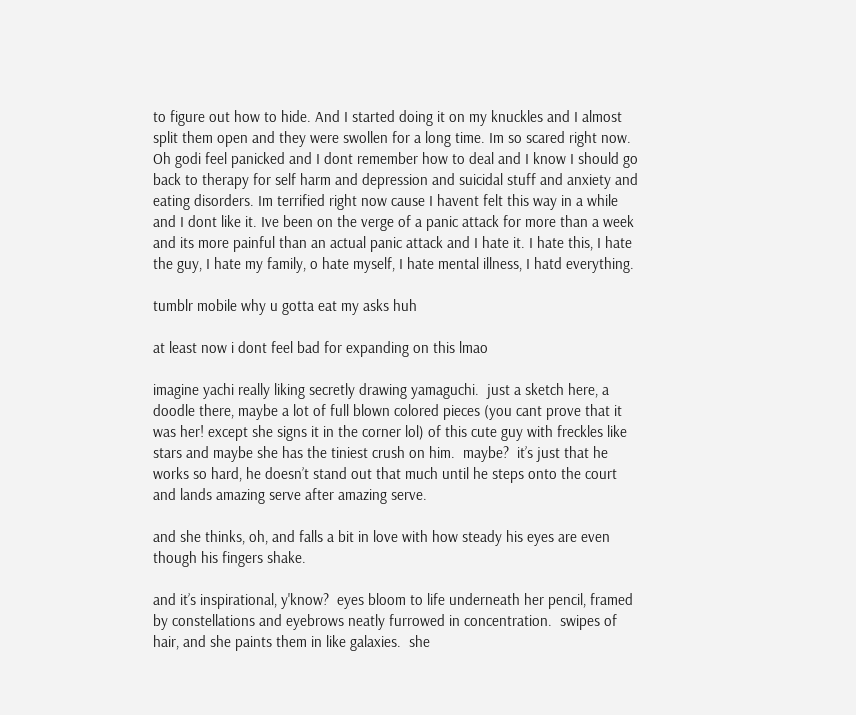to figure out how to hide. And I started doing it on my knuckles and I almost split them open and they were swollen for a long time. Im so scared right now. Oh godi feel panicked and I dont remember how to deal and I know I should go back to therapy for self harm and depression and suicidal stuff and anxiety and eating disorders. Im terrified right now cause I havent felt this way in a while and I dont like it. Ive been on the verge of a panic attack for more than a week and its more painful than an actual panic attack and I hate it. I hate this, I hate the guy, I hate my family, o hate myself, I hate mental illness, I hatd everything.

tumblr mobile why u gotta eat my asks huh

at least now i dont feel bad for expanding on this lmao

imagine yachi really liking secretly drawing yamaguchi.  just a sketch here, a doodle there, maybe a lot of full blown colored pieces (you cant prove that it was her! except she signs it in the corner lol) of this cute guy with freckles like stars and maybe she has the tiniest crush on him.  maybe?  it’s just that he works so hard, he doesn’t stand out that much until he steps onto the court and lands amazing serve after amazing serve.

and she thinks, oh, and falls a bit in love with how steady his eyes are even though his fingers shake.

and it’s inspirational, y'know?  eyes bloom to life underneath her pencil, framed by constellations and eyebrows neatly furrowed in concentration.  swipes of hair, and she paints them in like galaxies.  she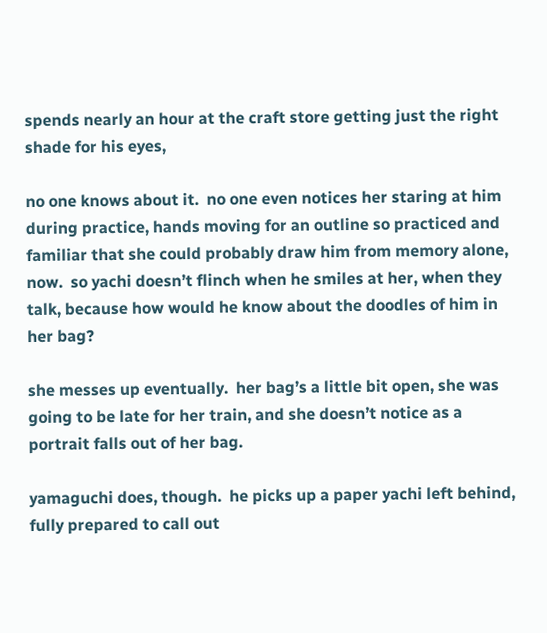spends nearly an hour at the craft store getting just the right shade for his eyes,

no one knows about it.  no one even notices her staring at him during practice, hands moving for an outline so practiced and familiar that she could probably draw him from memory alone, now.  so yachi doesn’t flinch when he smiles at her, when they talk, because how would he know about the doodles of him in her bag?

she messes up eventually.  her bag’s a little bit open, she was going to be late for her train, and she doesn’t notice as a portrait falls out of her bag.

yamaguchi does, though.  he picks up a paper yachi left behind, fully prepared to call out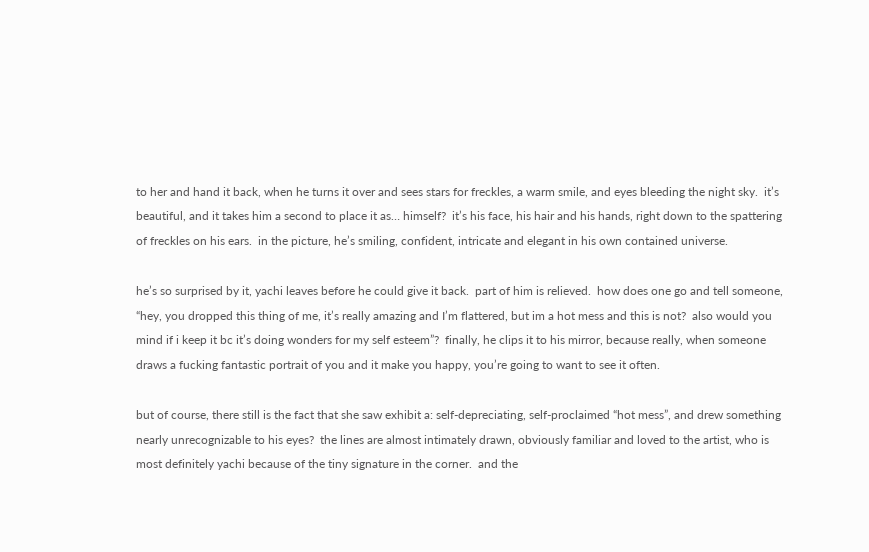to her and hand it back, when he turns it over and sees stars for freckles, a warm smile, and eyes bleeding the night sky.  it’s beautiful, and it takes him a second to place it as… himself?  it’s his face, his hair and his hands, right down to the spattering of freckles on his ears.  in the picture, he’s smiling, confident, intricate and elegant in his own contained universe.

he’s so surprised by it, yachi leaves before he could give it back.  part of him is relieved.  how does one go and tell someone, “hey, you dropped this thing of me, it’s really amazing and I’m flattered, but im a hot mess and this is not?  also would you mind if i keep it bc it’s doing wonders for my self esteem”?  finally, he clips it to his mirror, because really, when someone draws a fucking fantastic portrait of you and it make you happy, you’re going to want to see it often.

but of course, there still is the fact that she saw exhibit a: self-depreciating, self-proclaimed “hot mess”, and drew something nearly unrecognizable to his eyes?  the lines are almost intimately drawn, obviously familiar and loved to the artist, who is most definitely yachi because of the tiny signature in the corner.  and the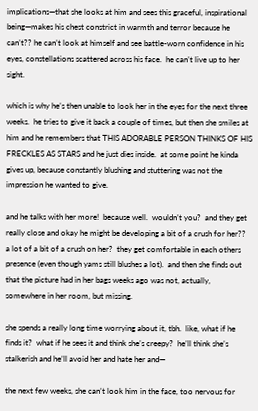implications—that she looks at him and sees this graceful, inspirational being—makes his chest constrict in warmth and terror because he can’t?? he can’t look at himself and see battle-worn confidence in his eyes, constellations scattered across his face.  he can’t live up to her sight.

which is why he’s then unable to look her in the eyes for the next three weeks.  he tries to give it back a couple of times, but then she smiles at him and he remembers that THIS ADORABLE PERSON THINKS OF HIS FRECKLES AS STARS and he just dies inside.  at some point he kinda gives up, because constantly blushing and stuttering was not the impression he wanted to give.

and he talks with her more!  because well.  wouldn’t you?  and they get really close and okay he might be developing a bit of a crush for her??  a lot of a bit of a crush on her?  they get comfortable in each others presence (even though yams still blushes a lot).  and then she finds out that the picture had in her bags weeks ago was not, actually, somewhere in her room, but missing.

she spends a really long time worrying about it, tbh.  like, what if he finds it?  what if he sees it and think she’s creepy?  he’ll think she’s stalkerish and he’ll avoid her and hate her and—

the next few weeks, she can’t look him in the face, too nervous for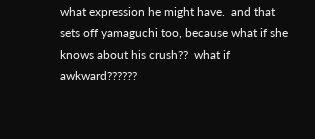what expression he might have.  and that sets off yamaguchi too, because what if she knows about his crush??  what if awkward??????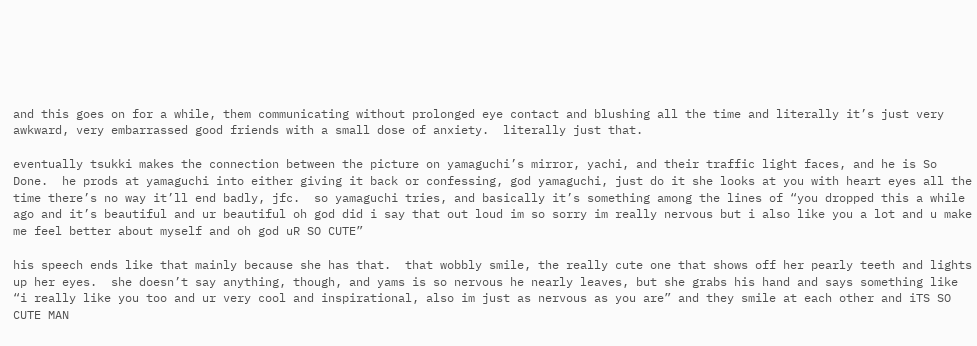and this goes on for a while, them communicating without prolonged eye contact and blushing all the time and literally it’s just very awkward, very embarrassed good friends with a small dose of anxiety.  literally just that.

eventually tsukki makes the connection between the picture on yamaguchi’s mirror, yachi, and their traffic light faces, and he is So Done.  he prods at yamaguchi into either giving it back or confessing, god yamaguchi, just do it she looks at you with heart eyes all the time there’s no way it’ll end badly, jfc.  so yamaguchi tries, and basically it’s something among the lines of “you dropped this a while ago and it’s beautiful and ur beautiful oh god did i say that out loud im so sorry im really nervous but i also like you a lot and u make me feel better about myself and oh god uR SO CUTE”

his speech ends like that mainly because she has that.  that wobbly smile, the really cute one that shows off her pearly teeth and lights up her eyes.  she doesn’t say anything, though, and yams is so nervous he nearly leaves, but she grabs his hand and says something like “i really like you too and ur very cool and inspirational, also im just as nervous as you are” and they smile at each other and iTS SO CUTE MAN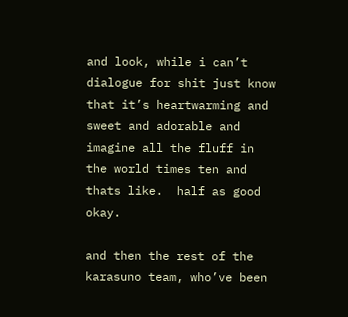and look, while i can’t dialogue for shit just know that it’s heartwarming and sweet and adorable and imagine all the fluff in the world times ten and thats like.  half as good okay.

and then the rest of the karasuno team, who’ve been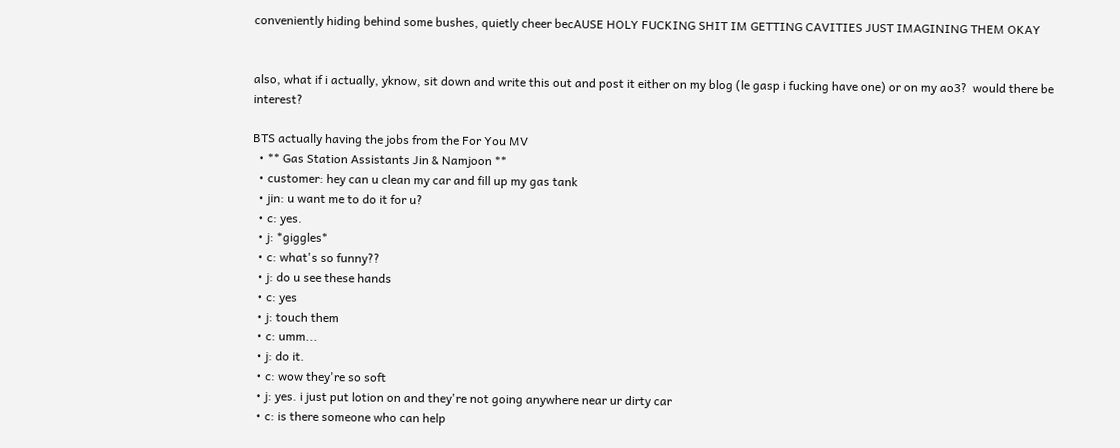conveniently hiding behind some bushes, quietly cheer becAUSE HOLY FUCKING SHIT IM GETTING CAVITIES JUST IMAGINING THEM OKAY


also, what if i actually, yknow, sit down and write this out and post it either on my blog (le gasp i fucking have one) or on my ao3?  would there be interest?

BTS actually having the jobs from the For You MV
  • ** Gas Station Assistants Jin & Namjoon **
  • customer: hey can u clean my car and fill up my gas tank
  • jin: u want me to do it for u?
  • c: yes.
  • j: *giggles*
  • c: what's so funny??
  • j: do u see these hands
  • c: yes
  • j: touch them
  • c: umm...
  • j: do it.
  • c: wow they're so soft
  • j: yes. i just put lotion on and they're not going anywhere near ur dirty car
  • c: is there someone who can help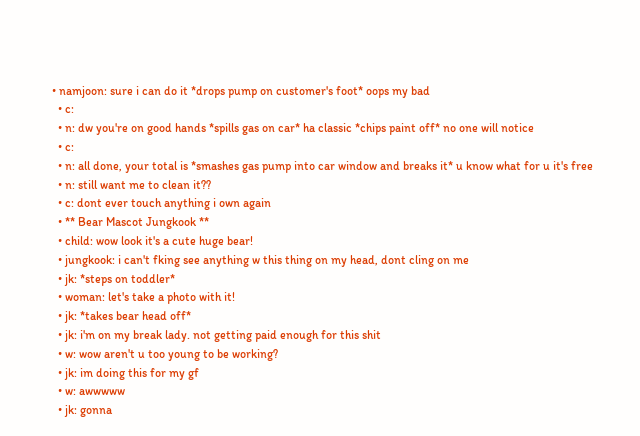• namjoon: sure i can do it *drops pump on customer's foot* oops my bad
  • c:
  • n: dw you're on good hands *spills gas on car* ha classic *chips paint off* no one will notice
  • c:
  • n: all done, your total is *smashes gas pump into car window and breaks it* u know what for u it's free
  • n: still want me to clean it??
  • c: dont ever touch anything i own again
  • ** Bear Mascot Jungkook **
  • child: wow look it's a cute huge bear!
  • jungkook: i can't fking see anything w this thing on my head, dont cling on me
  • jk: *steps on toddler*
  • woman: let's take a photo with it!
  • jk: *takes bear head off*
  • jk: i'm on my break lady. not getting paid enough for this shit
  • w: wow aren't u too young to be working?
  • jk: im doing this for my gf
  • w: awwwww
  • jk: gonna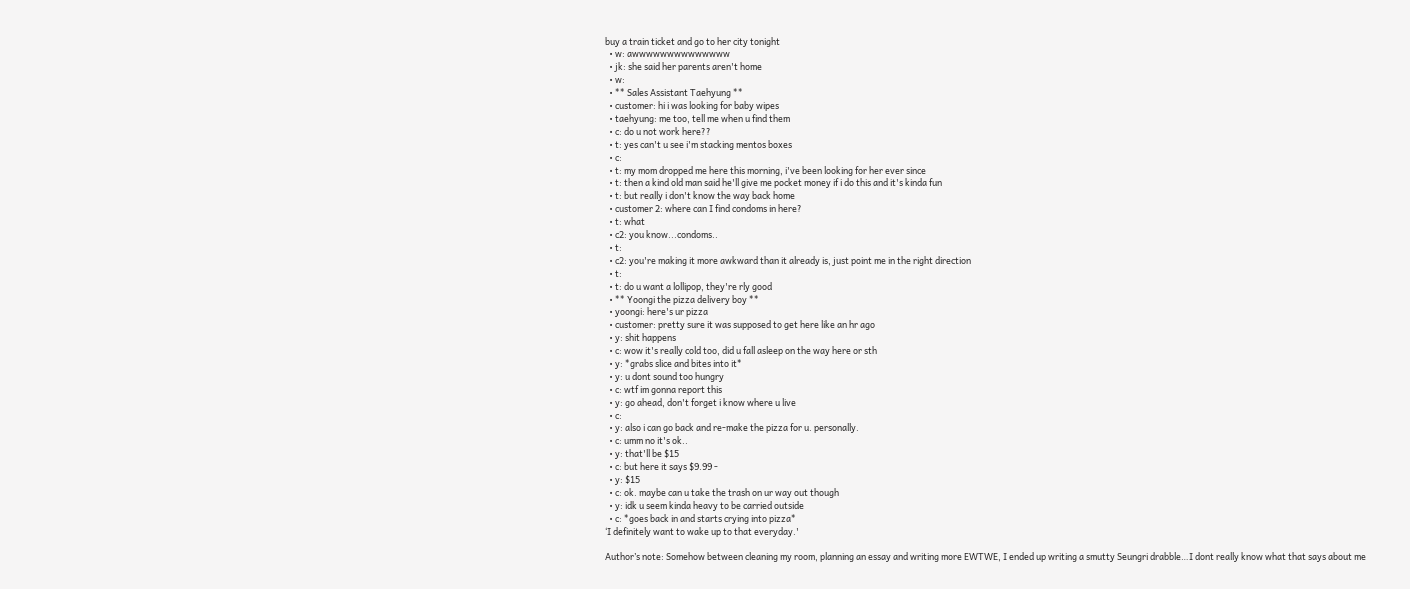buy a train ticket and go to her city tonight
  • w: awwwwwwwwwwwwww
  • jk: she said her parents aren't home
  • w:
  • ** Sales Assistant Taehyung **
  • customer: hi i was looking for baby wipes
  • taehyung: me too, tell me when u find them
  • c: do u not work here??
  • t: yes can't u see i'm stacking mentos boxes
  • c:
  • t: my mom dropped me here this morning, i've been looking for her ever since
  • t: then a kind old man said he'll give me pocket money if i do this and it's kinda fun
  • t: but really i don't know the way back home
  • customer 2: where can I find condoms in here?
  • t: what
  • c2: you know...condoms..
  • t:
  • c2: you're making it more awkward than it already is, just point me in the right direction
  • t:
  • t: do u want a lollipop, they're rly good
  • ** Yoongi the pizza delivery boy **
  • yoongi: here's ur pizza
  • customer: pretty sure it was supposed to get here like an hr ago
  • y: shit happens
  • c: wow it's really cold too, did u fall asleep on the way here or sth
  • y: *grabs slice and bites into it*
  • y: u dont sound too hungry
  • c: wtf im gonna report this
  • y: go ahead, don't forget i know where u live
  • c:
  • y: also i can go back and re-make the pizza for u. personally.
  • c: umm no it's ok..
  • y: that'll be $15
  • c: but here it says $9.99 -
  • y: $15
  • c: ok. maybe can u take the trash on ur way out though
  • y: idk u seem kinda heavy to be carried outside
  • c: *goes back in and starts crying into pizza*
‘I definitely want to wake up to that everyday.'

Author’s note: Somehow between cleaning my room, planning an essay and writing more EWTWE, I ended up writing a smutty Seungri drabble…I dont really know what that says about me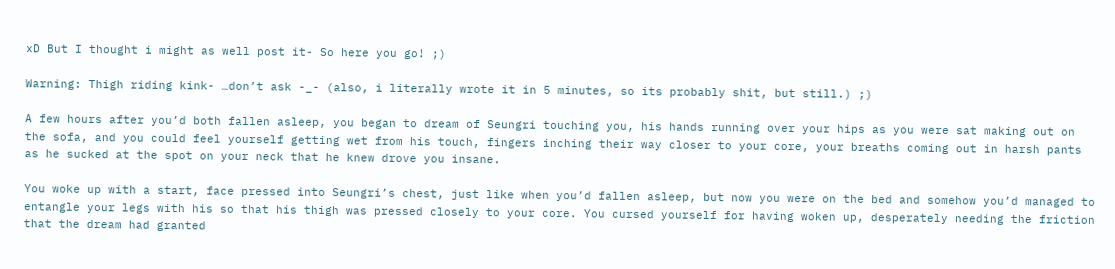xD But I thought i might as well post it- So here you go! ;)

Warning: Thigh riding kink- …don’t ask -_- (also, i literally wrote it in 5 minutes, so its probably shit, but still.) ;)

A few hours after you’d both fallen asleep, you began to dream of Seungri touching you, his hands running over your hips as you were sat making out on the sofa, and you could feel yourself getting wet from his touch, fingers inching their way closer to your core, your breaths coming out in harsh pants as he sucked at the spot on your neck that he knew drove you insane.

You woke up with a start, face pressed into Seungri’s chest, just like when you’d fallen asleep, but now you were on the bed and somehow you’d managed to entangle your legs with his so that his thigh was pressed closely to your core. You cursed yourself for having woken up, desperately needing the friction that the dream had granted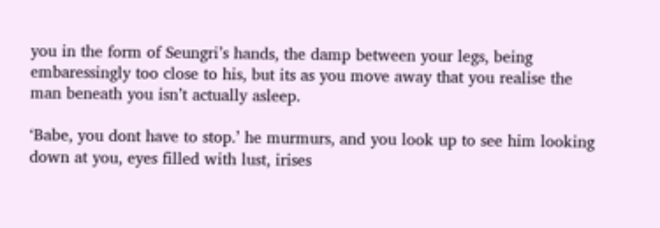you in the form of Seungri’s hands, the damp between your legs, being embaressingly too close to his, but its as you move away that you realise the man beneath you isn’t actually asleep.

‘Babe, you dont have to stop.’ he murmurs, and you look up to see him looking down at you, eyes filled with lust, irises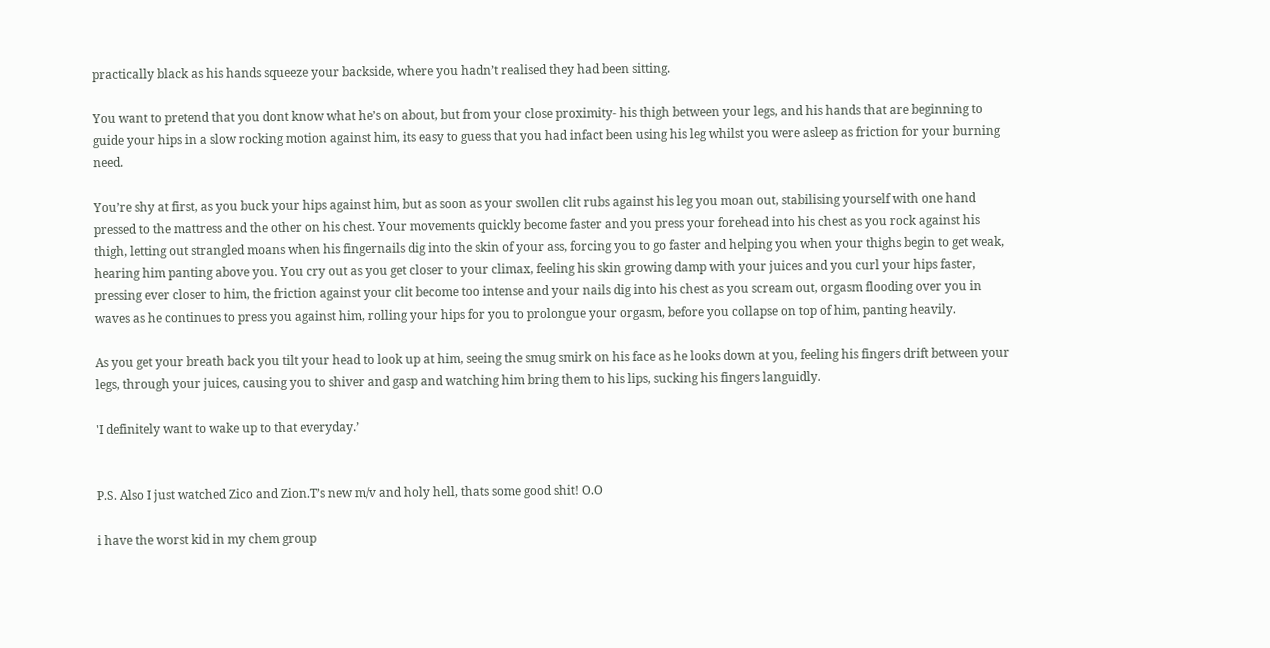practically black as his hands squeeze your backside, where you hadn’t realised they had been sitting.

You want to pretend that you dont know what he’s on about, but from your close proximity- his thigh between your legs, and his hands that are beginning to guide your hips in a slow rocking motion against him, its easy to guess that you had infact been using his leg whilst you were asleep as friction for your burning need.

You’re shy at first, as you buck your hips against him, but as soon as your swollen clit rubs against his leg you moan out, stabilising yourself with one hand pressed to the mattress and the other on his chest. Your movements quickly become faster and you press your forehead into his chest as you rock against his thigh, letting out strangled moans when his fingernails dig into the skin of your ass, forcing you to go faster and helping you when your thighs begin to get weak, hearing him panting above you. You cry out as you get closer to your climax, feeling his skin growing damp with your juices and you curl your hips faster, pressing ever closer to him, the friction against your clit become too intense and your nails dig into his chest as you scream out, orgasm flooding over you in waves as he continues to press you against him, rolling your hips for you to prolongue your orgasm, before you collapse on top of him, panting heavily.

As you get your breath back you tilt your head to look up at him, seeing the smug smirk on his face as he looks down at you, feeling his fingers drift between your legs, through your juices, causing you to shiver and gasp and watching him bring them to his lips, sucking his fingers languidly.

'I definitely want to wake up to that everyday.’


P.S. Also I just watched Zico and Zion.T’s new m/v and holy hell, thats some good shit! O.O

i have the worst kid in my chem group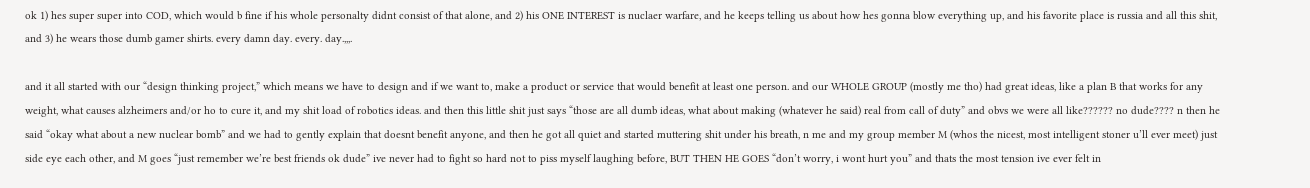ok 1) hes super super into COD, which would b fine if his whole personalty didnt consist of that alone, and 2) his ONE INTEREST is nuclaer warfare, and he keeps telling us about how hes gonna blow everything up, and his favorite place is russia and all this shit, and 3) he wears those dumb gamer shirts. every damn day. every. day.,,,.

and it all started with our “design thinking project,” which means we have to design and if we want to, make a product or service that would benefit at least one person. and our WHOLE GROUP (mostly me tho) had great ideas, like a plan B that works for any weight, what causes alzheimers and/or ho to cure it, and my shit load of robotics ideas. and then this little shit just says “those are all dumb ideas, what about making (whatever he said) real from call of duty” and obvs we were all like?????? no dude???? n then he said “okay what about a new nuclear bomb” and we had to gently explain that doesnt benefit anyone, and then he got all quiet and started muttering shit under his breath, n me and my group member M (whos the nicest, most intelligent stoner u’ll ever meet) just side eye each other, and M goes “just remember we’re best friends ok dude” ive never had to fight so hard not to piss myself laughing before, BUT THEN HE GOES “don’t worry, i wont hurt you” and thats the most tension ive ever felt in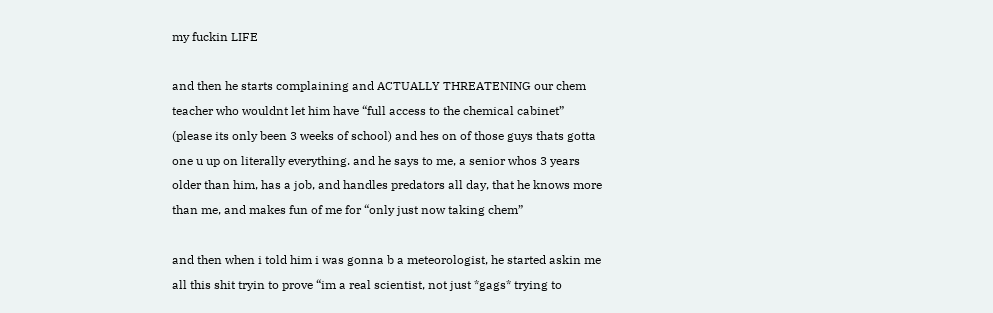my fuckin LIFE

and then he starts complaining and ACTUALLY THREATENING our chem teacher who wouldnt let him have “full access to the chemical cabinet” (please its only been 3 weeks of school) and hes on of those guys thats gotta one u up on literally everything. and he says to me, a senior whos 3 years older than him, has a job, and handles predators all day, that he knows more than me, and makes fun of me for “only just now taking chem”

and then when i told him i was gonna b a meteorologist, he started askin me all this shit tryin to prove “im a real scientist, not just *gags* trying to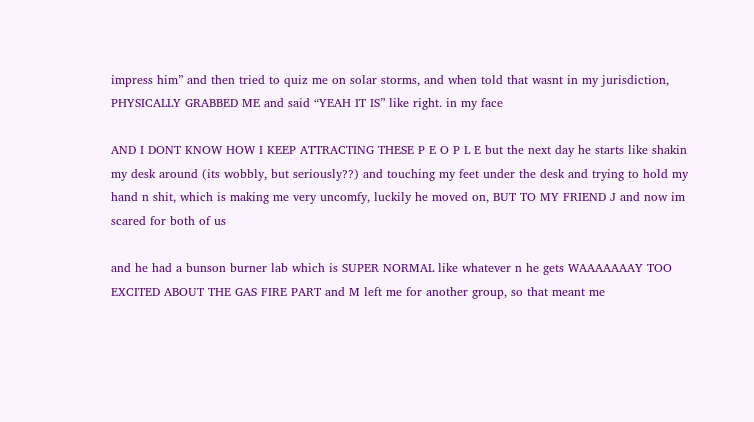impress him” and then tried to quiz me on solar storms, and when told that wasnt in my jurisdiction, PHYSICALLY GRABBED ME and said “YEAH IT IS” like right. in my face

AND I DONT KNOW HOW I KEEP ATTRACTING THESE P E O P L E but the next day he starts like shakin my desk around (its wobbly, but seriously??) and touching my feet under the desk and trying to hold my hand n shit, which is making me very uncomfy, luckily he moved on, BUT TO MY FRIEND J and now im scared for both of us

and he had a bunson burner lab which is SUPER NORMAL like whatever n he gets WAAAAAAAY TOO EXCITED ABOUT THE GAS FIRE PART and M left me for another group, so that meant me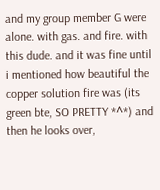and my group member G were alone. with gas. and fire. with this dude. and it was fine until i mentioned how beautiful the copper solution fire was (its green bte, SO PRETTY *^*) and then he looks over,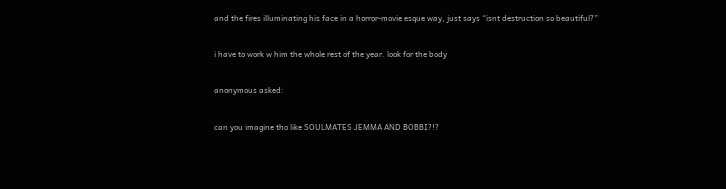and the fires illuminating his face in a horror-movie esque way, just says “isnt destruction so beautiful?”

i have to work w him the whole rest of the year. look for the body

anonymous asked:

can you imagine tho like SOULMATES JEMMA AND BOBBI?!?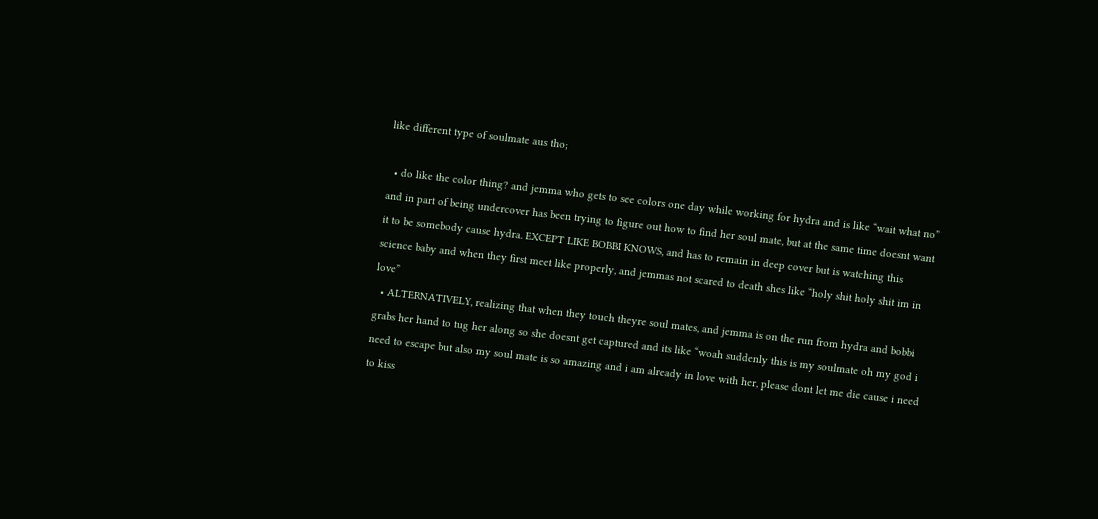like different type of soulmate aus tho;

  • do like the color thing? and jemma who gets to see colors one day while working for hydra and is like “wait what no” and in part of being undercover has been trying to figure out how to find her soul mate, but at the same time doesnt want it to be somebody cause hydra. EXCEPT LIKE BOBBI KNOWS, and has to remain in deep cover but is watching this science baby and when they first meet like properly, and jemmas not scared to death shes like “holy shit holy shit im in love”
  • ALTERNATIVELY, realizing that when they touch theyre soul mates, and jemma is on the run from hydra and bobbi grabs her hand to tug her along so she doesnt get captured and its like “woah suddenly this is my soulmate oh my god i need to escape but also my soul mate is so amazing and i am already in love with her, please dont let me die cause i need to kiss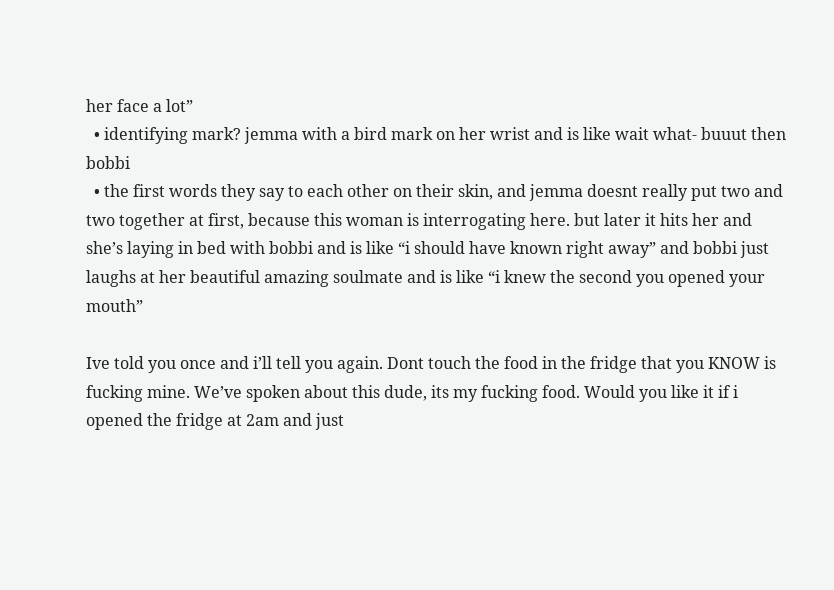her face a lot”
  • identifying mark? jemma with a bird mark on her wrist and is like wait what- buuut then bobbi
  • the first words they say to each other on their skin, and jemma doesnt really put two and two together at first, because this woman is interrogating here. but later it hits her and she’s laying in bed with bobbi and is like “i should have known right away” and bobbi just laughs at her beautiful amazing soulmate and is like “i knew the second you opened your mouth”

Ive told you once and i’ll tell you again. Dont touch the food in the fridge that you KNOW is fucking mine. We’ve spoken about this dude, its my fucking food. Would you like it if i opened the fridge at 2am and just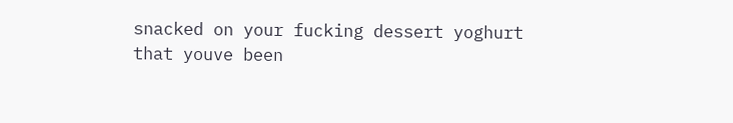snacked on your fucking dessert yoghurt that youve been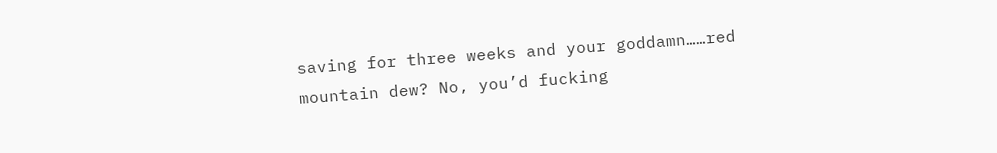saving for three weeks and your goddamn……red mountain dew? No, you’d fucking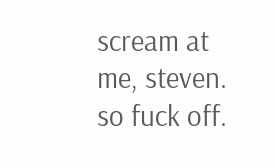scream at me, steven. so fuck off.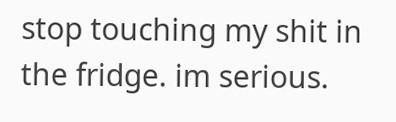stop touching my shit in the fridge. im serious.